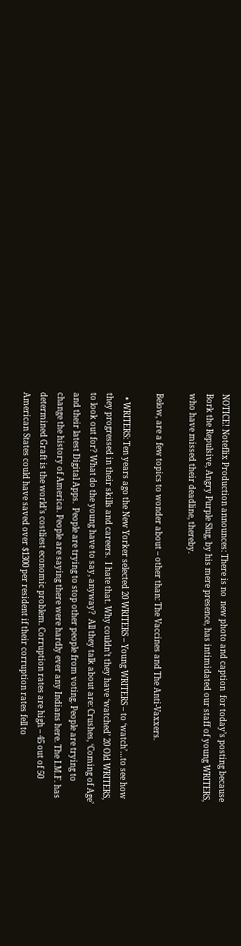NOTICE! Noteflix Production announces: There is no  new photo and caption  for today’s posting because Bork the Repulsive, Angry Purple Slug, by his mere presence, has intimidated our staff of young WRITERS, who have missed their deadline, thereby.

Below, are a few topics to wonder about – other than: The Vaccines and The Anti-Vaxxers.

  • WRITERS: Ten years ago the New Yorker selected 20 WRITERS – Young WRITERS – to ‘watch’…to see how they progressed in their skills and careers.  I hate that. Why couldn’t they have ‘watched’ 20 Old WRITERS, to look out for? What do the young have to say, anyway?  All they talk about are: Crushes, ‘Coming of Age’ and their latest Digital Apps.  People are trying to stop other people from voting. People are trying to change the history of America. People are saying there were hardly ever any Indians here. The I.M.F. has determined Graft is the world’s costliest economic problem. Corruption rates are high – 45 out of 50 American States could have saved over $1300 per resident if their corruption rates fell to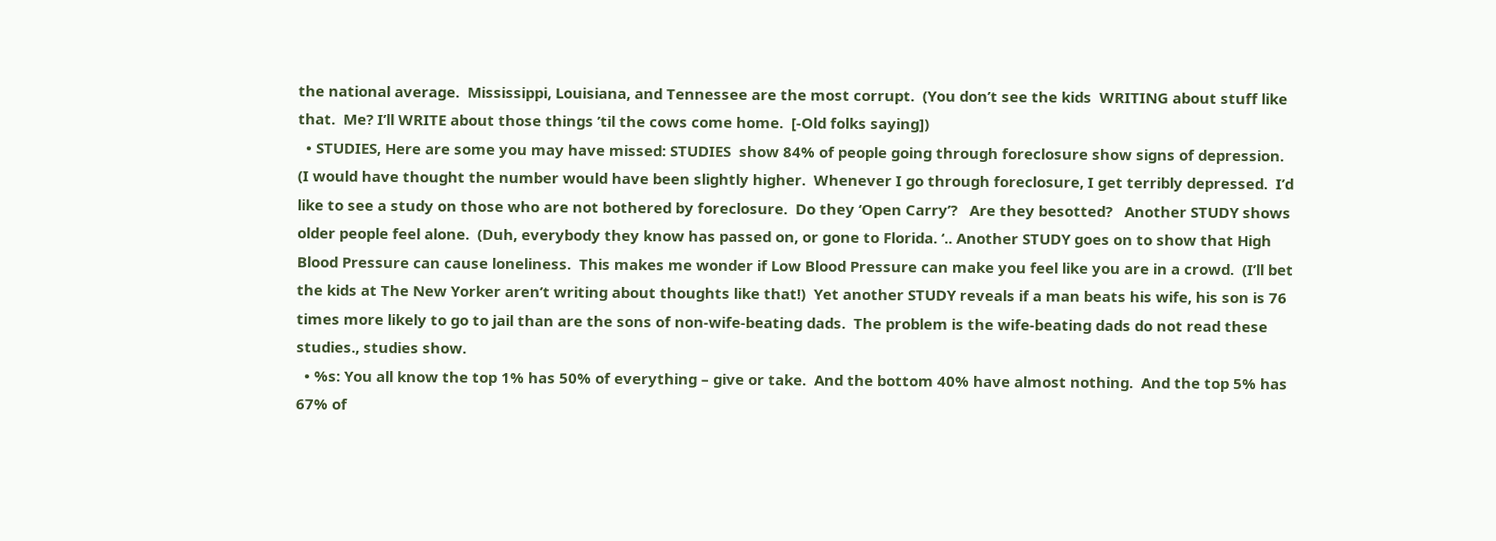the national average.  Mississippi, Louisiana, and Tennessee are the most corrupt.  (You don’t see the kids  WRITING about stuff like that.  Me? I’ll WRITE about those things ’til the cows come home.  [-Old folks saying])
  • STUDIES, Here are some you may have missed: STUDIES  show 84% of people going through foreclosure show signs of depression.  (I would have thought the number would have been slightly higher.  Whenever I go through foreclosure, I get terribly depressed.  I’d like to see a study on those who are not bothered by foreclosure.  Do they ‘Open Carry’?   Are they besotted?   Another STUDY shows older people feel alone.  (Duh, everybody they know has passed on, or gone to Florida. ‘.. Another STUDY goes on to show that High Blood Pressure can cause loneliness.  This makes me wonder if Low Blood Pressure can make you feel like you are in a crowd.  (I’ll bet the kids at The New Yorker aren’t writing about thoughts like that!)  Yet another STUDY reveals if a man beats his wife, his son is 76 times more likely to go to jail than are the sons of non-wife-beating dads.  The problem is the wife-beating dads do not read these studies., studies show.
  • %s: You all know the top 1% has 50% of everything – give or take.  And the bottom 40% have almost nothing.  And the top 5% has 67% of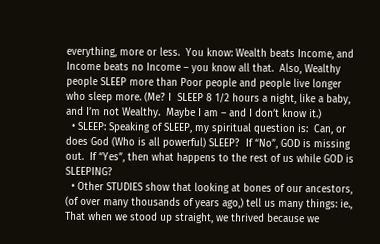everything, more or less.  You know: Wealth beats Income, and Income beats no Income – you know all that.  Also, Wealthy people SLEEP more than Poor people and people live longer who sleep more. (Me? I  SLEEP 8 1/2 hours a night, like a baby, and I’m not Wealthy.  Maybe I am – and I don’t know it.)
  • SLEEP: Speaking of SLEEP, my spiritual question is:  Can, or does God (Who is all powerful) SLEEP?  If “No”, GOD is missing out.  If “Yes”, then what happens to the rest of us while GOD is SLEEPING?
  • Other STUDIES show that looking at bones of our ancestors, (of over many thousands of years ago,) tell us many things: ie., That when we stood up straight, we thrived because we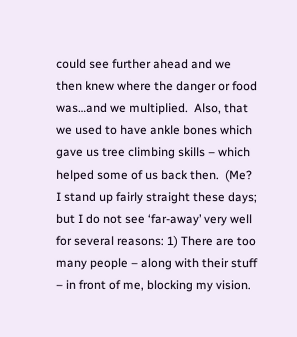could see further ahead and we then knew where the danger or food was…and we multiplied.  Also, that we used to have ankle bones which gave us tree climbing skills – which helped some of us back then.  (Me? I stand up fairly straight these days; but I do not see ‘far-away’ very well for several reasons: 1) There are too many people – along with their stuff – in front of me, blocking my vision.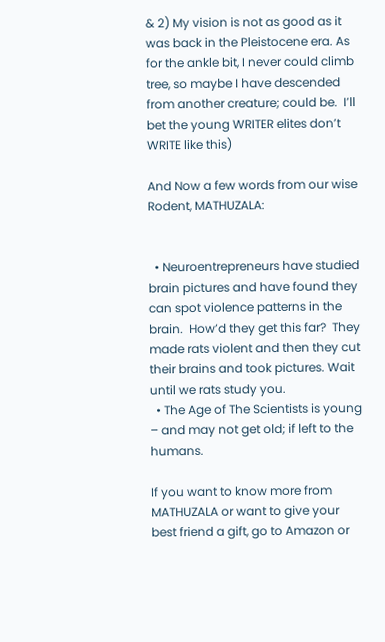& 2) My vision is not as good as it was back in the Pleistocene era. As for the ankle bit, I never could climb tree, so maybe I have descended from another creature; could be.  I’ll bet the young WRITER elites don’t WRITE like this)

And Now a few words from our wise Rodent, MATHUZALA:


  • Neuroentrepreneurs have studied brain pictures and have found they can spot violence patterns in the brain.  How’d they get this far?  They made rats violent and then they cut their brains and took pictures. Wait until we rats study you.
  • The Age of The Scientists is young – and may not get old; if left to the humans.

If you want to know more from MATHUZALA or want to give your best friend a gift, go to Amazon or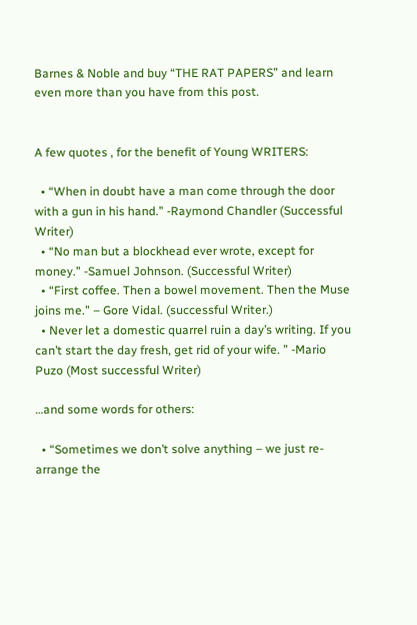Barnes & Noble and buy “THE RAT PAPERS” and learn even more than you have from this post.


A few quotes , for the benefit of Young WRITERS:

  • “When in doubt have a man come through the door with a gun in his hand.” -Raymond Chandler (Successful Writer)
  • “No man but a blockhead ever wrote, except for money.” -Samuel Johnson. (Successful Writer)
  • “First coffee. Then a bowel movement. Then the Muse joins me.” – Gore Vidal. (successful Writer.)
  • Never let a domestic quarrel ruin a day’s writing. If you can’t start the day fresh, get rid of your wife. ” -Mario Puzo (Most successful Writer)

…and some words for others:

  • “Sometimes we don’t solve anything – we just re-arrange the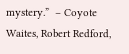mystery.”  – Coyote Waites, Robert Redford,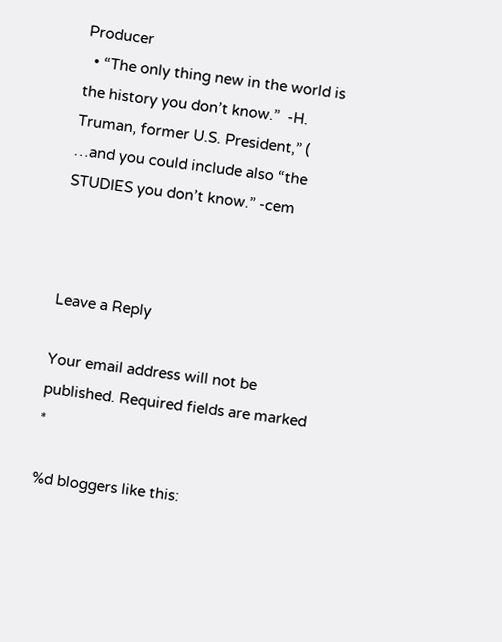Producer
  • “The only thing new in the world is the history you don’t know.”  -H. Truman, former U.S. President,” ( …and you could include also “the STUDIES you don’t know.” -cem



Leave a Reply

Your email address will not be published. Required fields are marked *

%d bloggers like this: